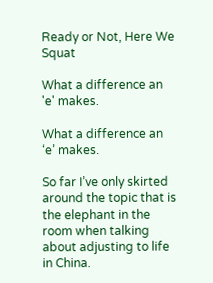Ready or Not, Here We Squat

What a difference an 'e' makes.

What a difference an ‘e’ makes.

So far I’ve only skirted around the topic that is the elephant in the room when talking about adjusting to life in China.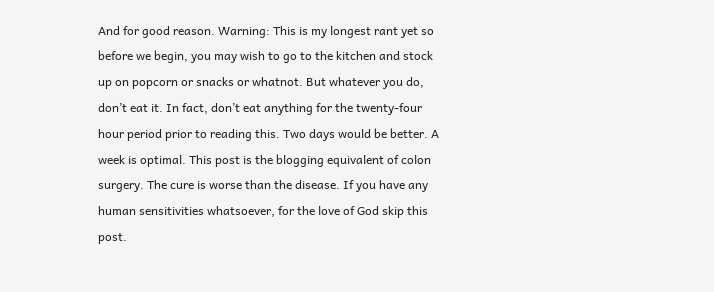And for good reason. Warning: This is my longest rant yet so before we begin, you may wish to go to the kitchen and stock up on popcorn or snacks or whatnot. But whatever you do, don’t eat it. In fact, don’t eat anything for the twenty-four hour period prior to reading this. Two days would be better. A week is optimal. This post is the blogging equivalent of colon surgery. The cure is worse than the disease. If you have any human sensitivities whatsoever, for the love of God skip this post.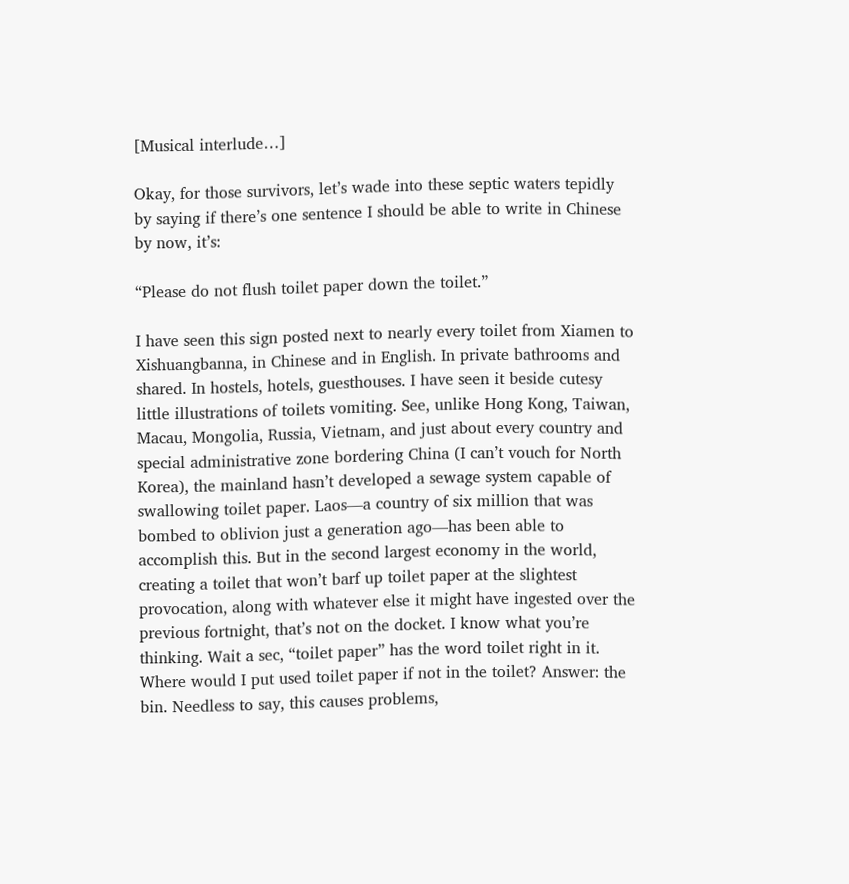[Musical interlude…]

Okay, for those survivors, let’s wade into these septic waters tepidly by saying if there’s one sentence I should be able to write in Chinese by now, it’s:

“Please do not flush toilet paper down the toilet.”

I have seen this sign posted next to nearly every toilet from Xiamen to Xishuangbanna, in Chinese and in English. In private bathrooms and shared. In hostels, hotels, guesthouses. I have seen it beside cutesy little illustrations of toilets vomiting. See, unlike Hong Kong, Taiwan, Macau, Mongolia, Russia, Vietnam, and just about every country and special administrative zone bordering China (I can’t vouch for North Korea), the mainland hasn’t developed a sewage system capable of swallowing toilet paper. Laos—a country of six million that was bombed to oblivion just a generation ago—has been able to accomplish this. But in the second largest economy in the world, creating a toilet that won’t barf up toilet paper at the slightest provocation, along with whatever else it might have ingested over the previous fortnight, that’s not on the docket. I know what you’re thinking. Wait a sec, “toilet paper” has the word toilet right in it. Where would I put used toilet paper if not in the toilet? Answer: the bin. Needless to say, this causes problems,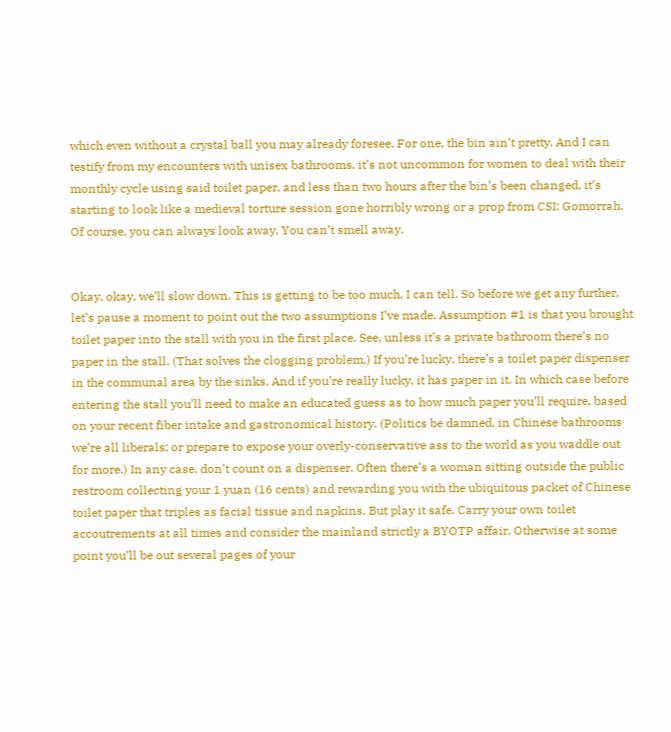which even without a crystal ball you may already foresee. For one, the bin ain’t pretty. And I can testify from my encounters with unisex bathrooms, it’s not uncommon for women to deal with their monthly cycle using said toilet paper, and less than two hours after the bin’s been changed, it’s starting to look like a medieval torture session gone horribly wrong or a prop from CSI: Gomorrah. Of course, you can always look away. You can’t smell away.


Okay, okay, we’ll slow down. This is getting to be too much, I can tell. So before we get any further, let’s pause a moment to point out the two assumptions I’ve made. Assumption #1 is that you brought toilet paper into the stall with you in the first place. See, unless it’s a private bathroom there’s no paper in the stall. (That solves the clogging problem.) If you’re lucky, there’s a toilet paper dispenser in the communal area by the sinks. And if you’re really lucky, it has paper in it. In which case before entering the stall you’ll need to make an educated guess as to how much paper you’ll require, based on your recent fiber intake and gastronomical history. (Politics be damned, in Chinese bathrooms we’re all liberals; or prepare to expose your overly-conservative ass to the world as you waddle out for more.) In any case, don’t count on a dispenser. Often there’s a woman sitting outside the public restroom collecting your 1 yuan (16 cents) and rewarding you with the ubiquitous packet of Chinese toilet paper that triples as facial tissue and napkins. But play it safe. Carry your own toilet accoutrements at all times and consider the mainland strictly a BYOTP affair. Otherwise at some point you’ll be out several pages of your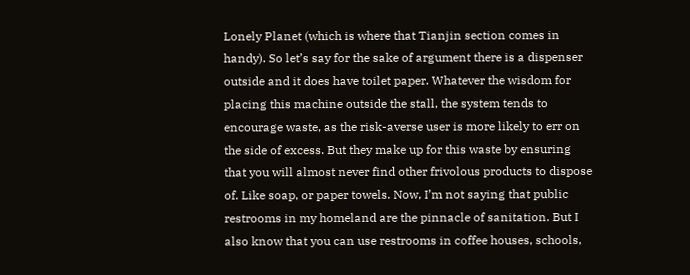Lonely Planet (which is where that Tianjin section comes in handy). So let’s say for the sake of argument there is a dispenser outside and it does have toilet paper. Whatever the wisdom for placing this machine outside the stall, the system tends to encourage waste, as the risk-averse user is more likely to err on the side of excess. But they make up for this waste by ensuring that you will almost never find other frivolous products to dispose of. Like soap, or paper towels. Now, I’m not saying that public restrooms in my homeland are the pinnacle of sanitation. But I also know that you can use restrooms in coffee houses, schools,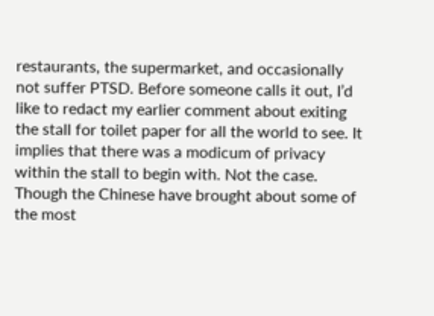restaurants, the supermarket, and occasionally not suffer PTSD. Before someone calls it out, I’d like to redact my earlier comment about exiting the stall for toilet paper for all the world to see. It implies that there was a modicum of privacy within the stall to begin with. Not the case. Though the Chinese have brought about some of the most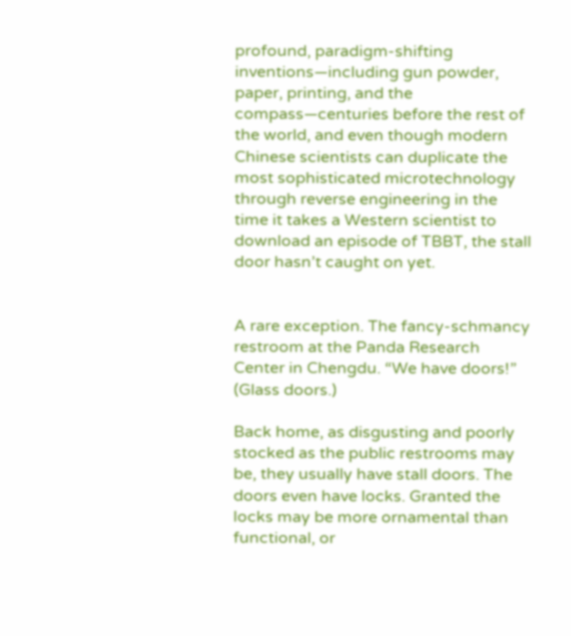profound, paradigm-shifting inventions—including gun powder, paper, printing, and the compass—centuries before the rest of the world, and even though modern Chinese scientists can duplicate the most sophisticated microtechnology through reverse engineering in the time it takes a Western scientist to download an episode of TBBT, the stall door hasn’t caught on yet.


A rare exception. The fancy-schmancy restroom at the Panda Research Center in Chengdu. “We have doors!” (Glass doors.)

Back home, as disgusting and poorly stocked as the public restrooms may be, they usually have stall doors. The doors even have locks. Granted the locks may be more ornamental than functional, or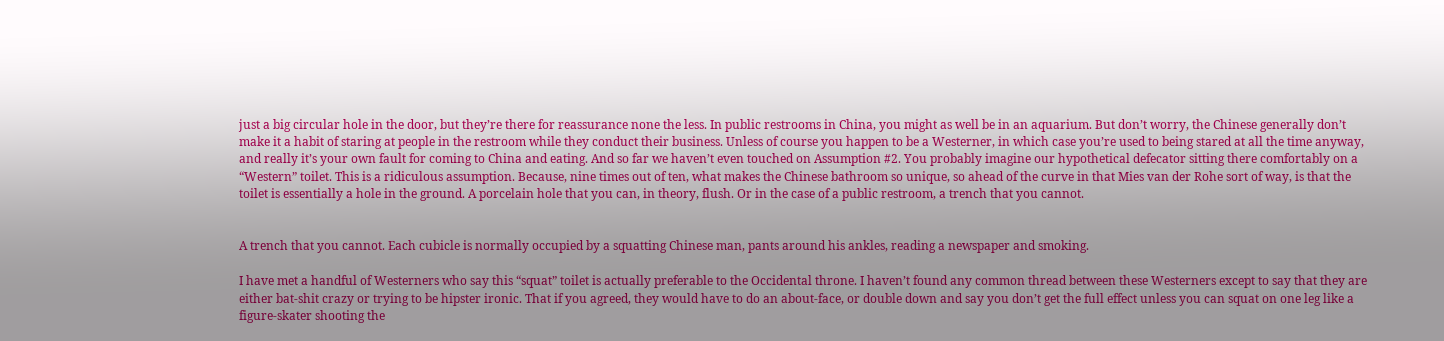just a big circular hole in the door, but they’re there for reassurance none the less. In public restrooms in China, you might as well be in an aquarium. But don’t worry, the Chinese generally don’t make it a habit of staring at people in the restroom while they conduct their business. Unless of course you happen to be a Westerner, in which case you’re used to being stared at all the time anyway, and really it’s your own fault for coming to China and eating. And so far we haven’t even touched on Assumption #2. You probably imagine our hypothetical defecator sitting there comfortably on a “Western” toilet. This is a ridiculous assumption. Because, nine times out of ten, what makes the Chinese bathroom so unique, so ahead of the curve in that Mies van der Rohe sort of way, is that the toilet is essentially a hole in the ground. A porcelain hole that you can, in theory, flush. Or in the case of a public restroom, a trench that you cannot.


A trench that you cannot. Each cubicle is normally occupied by a squatting Chinese man, pants around his ankles, reading a newspaper and smoking.

I have met a handful of Westerners who say this “squat” toilet is actually preferable to the Occidental throne. I haven’t found any common thread between these Westerners except to say that they are either bat-shit crazy or trying to be hipster ironic. That if you agreed, they would have to do an about-face, or double down and say you don’t get the full effect unless you can squat on one leg like a figure-skater shooting the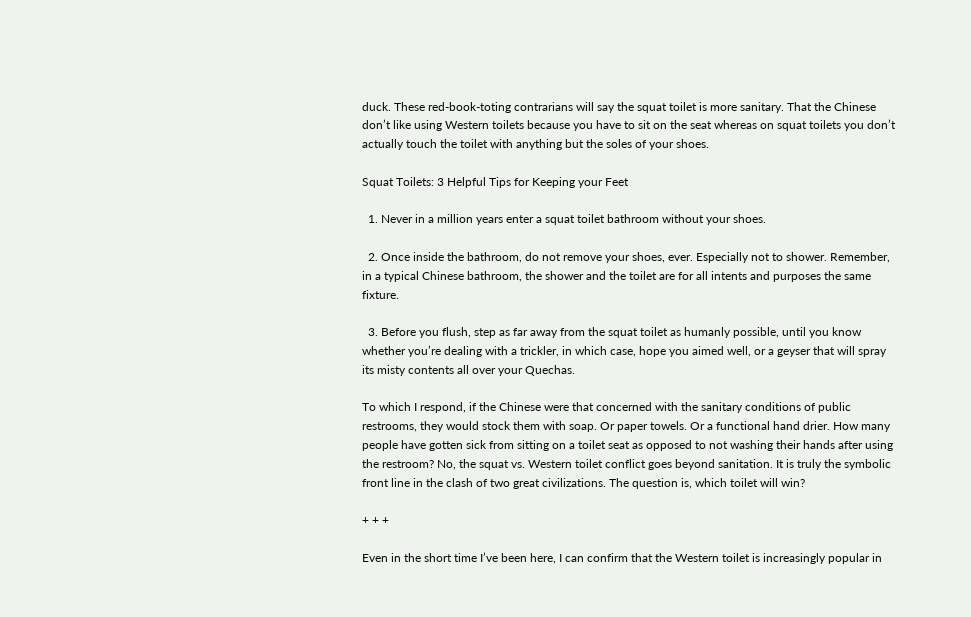duck. These red-book-toting contrarians will say the squat toilet is more sanitary. That the Chinese don’t like using Western toilets because you have to sit on the seat whereas on squat toilets you don’t actually touch the toilet with anything but the soles of your shoes.

Squat Toilets: 3 Helpful Tips for Keeping your Feet

  1. Never in a million years enter a squat toilet bathroom without your shoes.

  2. Once inside the bathroom, do not remove your shoes, ever. Especially not to shower. Remember, in a typical Chinese bathroom, the shower and the toilet are for all intents and purposes the same fixture.

  3. Before you flush, step as far away from the squat toilet as humanly possible, until you know whether you’re dealing with a trickler, in which case, hope you aimed well, or a geyser that will spray its misty contents all over your Quechas.

To which I respond, if the Chinese were that concerned with the sanitary conditions of public restrooms, they would stock them with soap. Or paper towels. Or a functional hand drier. How many people have gotten sick from sitting on a toilet seat as opposed to not washing their hands after using the restroom? No, the squat vs. Western toilet conflict goes beyond sanitation. It is truly the symbolic front line in the clash of two great civilizations. The question is, which toilet will win?

+ + +

Even in the short time I’ve been here, I can confirm that the Western toilet is increasingly popular in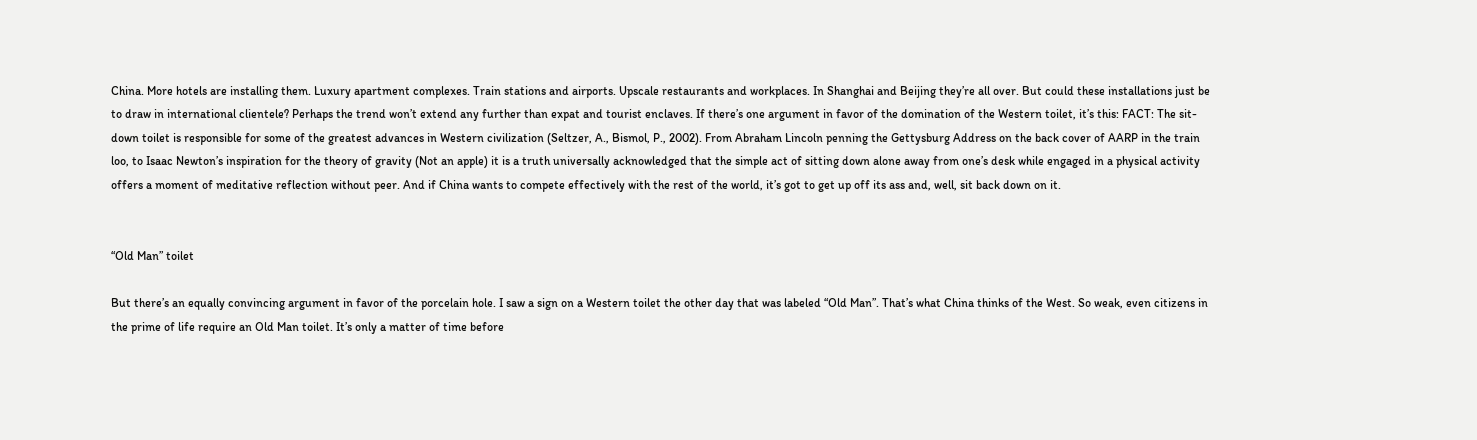China. More hotels are installing them. Luxury apartment complexes. Train stations and airports. Upscale restaurants and workplaces. In Shanghai and Beijing they’re all over. But could these installations just be to draw in international clientele? Perhaps the trend won’t extend any further than expat and tourist enclaves. If there’s one argument in favor of the domination of the Western toilet, it’s this: FACT: The sit-down toilet is responsible for some of the greatest advances in Western civilization (Seltzer, A., Bismol, P., 2002). From Abraham Lincoln penning the Gettysburg Address on the back cover of AARP in the train loo, to Isaac Newton’s inspiration for the theory of gravity (Not an apple) it is a truth universally acknowledged that the simple act of sitting down alone away from one’s desk while engaged in a physical activity offers a moment of meditative reflection without peer. And if China wants to compete effectively with the rest of the world, it’s got to get up off its ass and, well, sit back down on it.


“Old Man” toilet

But there’s an equally convincing argument in favor of the porcelain hole. I saw a sign on a Western toilet the other day that was labeled “Old Man”. That’s what China thinks of the West. So weak, even citizens in the prime of life require an Old Man toilet. It’s only a matter of time before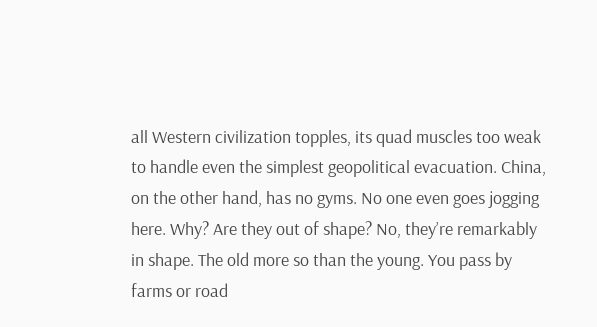all Western civilization topples, its quad muscles too weak to handle even the simplest geopolitical evacuation. China, on the other hand, has no gyms. No one even goes jogging here. Why? Are they out of shape? No, they’re remarkably in shape. The old more so than the young. You pass by farms or road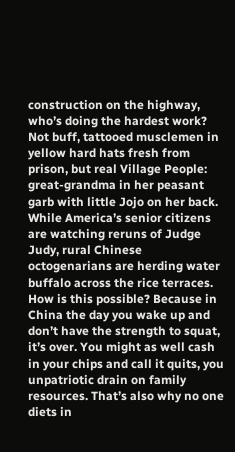construction on the highway, who’s doing the hardest work? Not buff, tattooed musclemen in yellow hard hats fresh from prison, but real Village People: great-grandma in her peasant garb with little Jojo on her back. While America’s senior citizens are watching reruns of Judge Judy, rural Chinese octogenarians are herding water buffalo across the rice terraces. How is this possible? Because in China the day you wake up and don’t have the strength to squat, it’s over. You might as well cash in your chips and call it quits, you unpatriotic drain on family resources. That’s also why no one diets in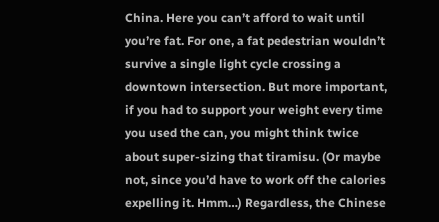China. Here you can’t afford to wait until you’re fat. For one, a fat pedestrian wouldn’t survive a single light cycle crossing a downtown intersection. But more important, if you had to support your weight every time you used the can, you might think twice about super-sizing that tiramisu. (Or maybe not, since you’d have to work off the calories expelling it. Hmm…) Regardless, the Chinese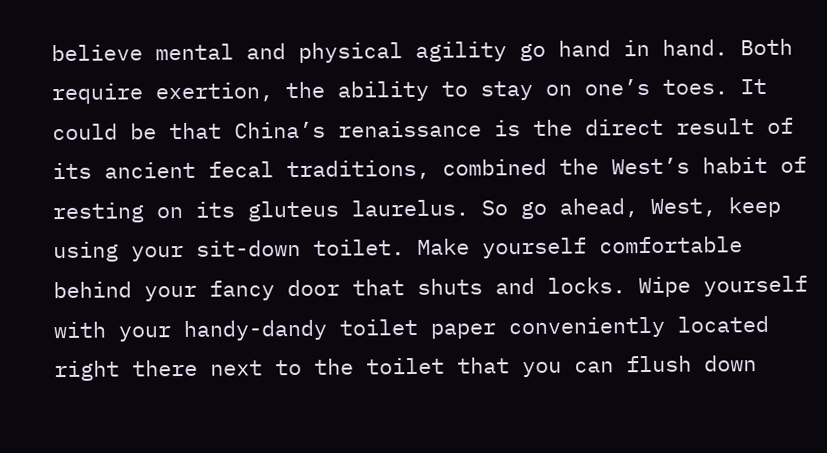believe mental and physical agility go hand in hand. Both require exertion, the ability to stay on one’s toes. It could be that China’s renaissance is the direct result of its ancient fecal traditions, combined the West’s habit of resting on its gluteus laurelus. So go ahead, West, keep using your sit-down toilet. Make yourself comfortable behind your fancy door that shuts and locks. Wipe yourself with your handy-dandy toilet paper conveniently located right there next to the toilet that you can flush down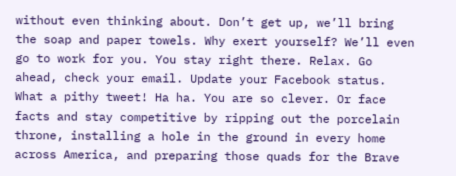without even thinking about. Don’t get up, we’ll bring the soap and paper towels. Why exert yourself? We’ll even go to work for you. You stay right there. Relax. Go ahead, check your email. Update your Facebook status. What a pithy tweet! Ha ha. You are so clever. Or face facts and stay competitive by ripping out the porcelain throne, installing a hole in the ground in every home across America, and preparing those quads for the Brave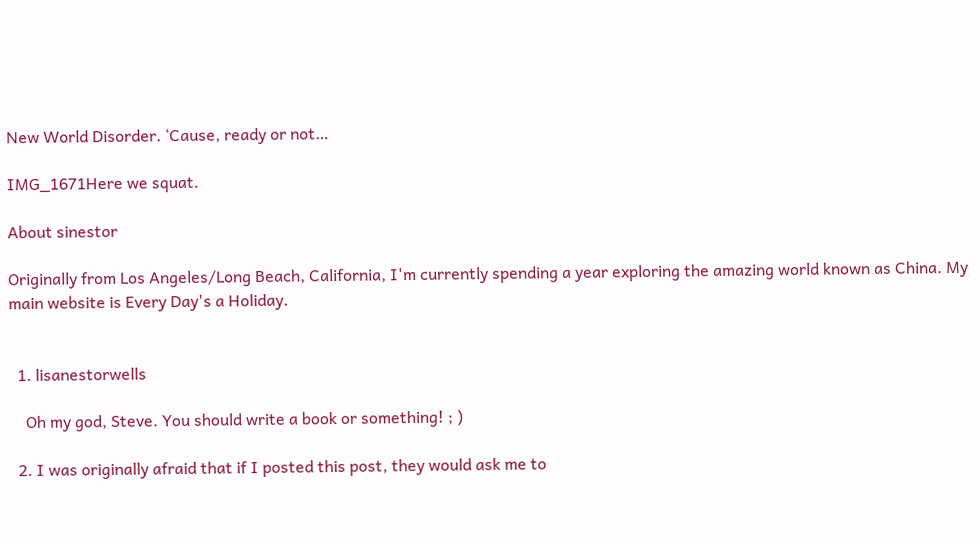New World Disorder. ‘Cause, ready or not…

IMG_1671Here we squat.

About sinestor

Originally from Los Angeles/Long Beach, California, I'm currently spending a year exploring the amazing world known as China. My main website is Every Day's a Holiday.


  1. lisanestorwells

    Oh my god, Steve. You should write a book or something! ; )

  2. I was originally afraid that if I posted this post, they would ask me to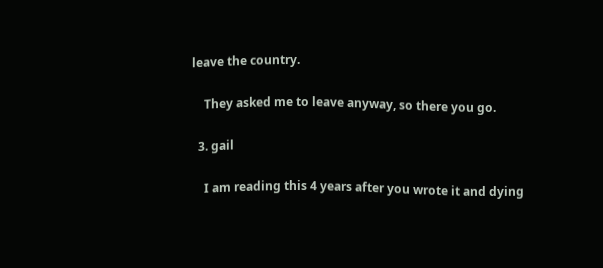leave the country.

    They asked me to leave anyway, so there you go.

  3. gail

    I am reading this 4 years after you wrote it and dying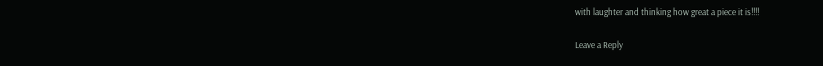with laughter and thinking how great a piece it is!!!!

Leave a Reply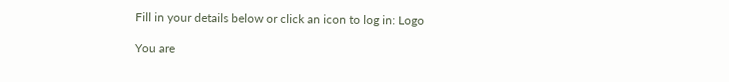Fill in your details below or click an icon to log in: Logo

You are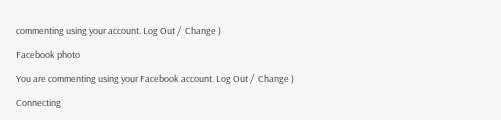commenting using your account. Log Out /  Change )

Facebook photo

You are commenting using your Facebook account. Log Out /  Change )

Connecting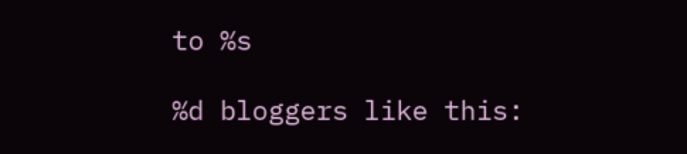to %s

%d bloggers like this: